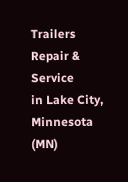Trailers Repair & Service
in Lake City, Minnesota (MN)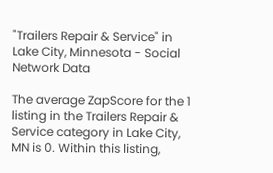"Trailers Repair & Service" in Lake City, Minnesota - Social Network Data

The average ZapScore for the 1 listing in the Trailers Repair & Service category in Lake City, MN is 0. Within this listing,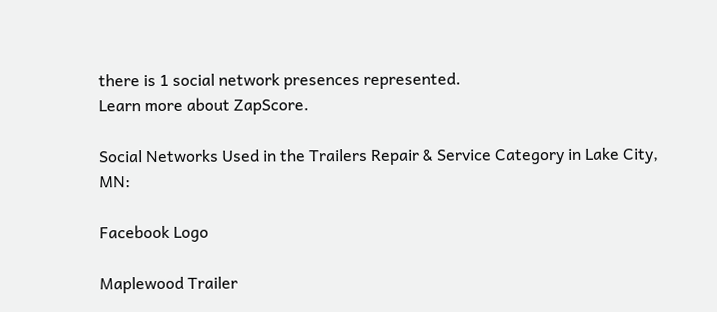there is 1 social network presences represented.
Learn more about ZapScore.

Social Networks Used in the Trailers Repair & Service Category in Lake City, MN:

Facebook Logo

Maplewood Trailer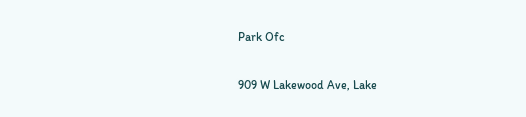Park Ofc

909 W Lakewood Ave, Lake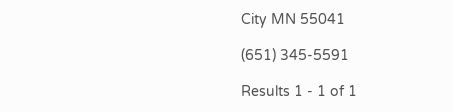City MN 55041

(651) 345-5591

Results 1 - 1 of 1